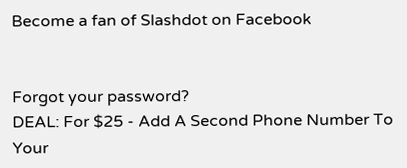Become a fan of Slashdot on Facebook


Forgot your password?
DEAL: For $25 - Add A Second Phone Number To Your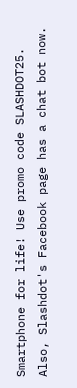Smartphone for life! Use promo code SLASHDOT25. Also, Slashdot's Facebook page has a chat bot now.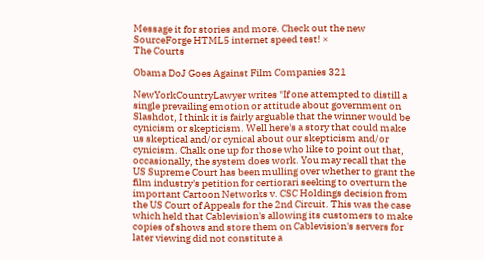Message it for stories and more. Check out the new SourceForge HTML5 internet speed test! ×
The Courts

Obama DoJ Goes Against Film Companies 321

NewYorkCountryLawyer writes "If one attempted to distill a single prevailing emotion or attitude about government on Slashdot, I think it is fairly arguable that the winner would be cynicism or skepticism. Well here's a story that could make us skeptical and/or cynical about our skepticism and/or cynicism. Chalk one up for those who like to point out that, occasionally, the system does work. You may recall that the US Supreme Court has been mulling over whether to grant the film industry's petition for certiorari seeking to overturn the important Cartoon Networks v. CSC Holdings decision from the US Court of Appeals for the 2nd Circuit. This was the case which held that Cablevision's allowing its customers to make copies of shows and store them on Cablevision's servers for later viewing did not constitute a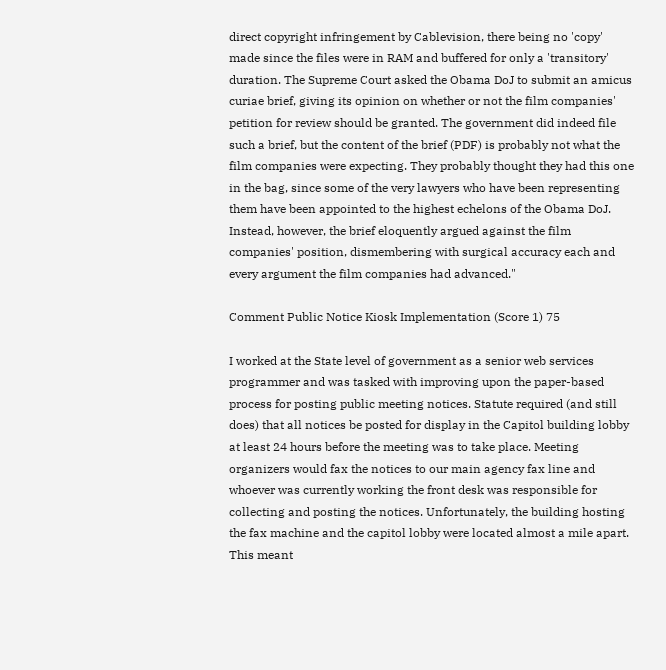direct copyright infringement by Cablevision, there being no 'copy' made since the files were in RAM and buffered for only a 'transitory' duration. The Supreme Court asked the Obama DoJ to submit an amicus curiae brief, giving its opinion on whether or not the film companies' petition for review should be granted. The government did indeed file such a brief, but the content of the brief (PDF) is probably not what the film companies were expecting. They probably thought they had this one in the bag, since some of the very lawyers who have been representing them have been appointed to the highest echelons of the Obama DoJ. Instead, however, the brief eloquently argued against the film companies' position, dismembering with surgical accuracy each and every argument the film companies had advanced."

Comment Public Notice Kiosk Implementation (Score 1) 75

I worked at the State level of government as a senior web services programmer and was tasked with improving upon the paper-based process for posting public meeting notices. Statute required (and still does) that all notices be posted for display in the Capitol building lobby at least 24 hours before the meeting was to take place. Meeting organizers would fax the notices to our main agency fax line and whoever was currently working the front desk was responsible for collecting and posting the notices. Unfortunately, the building hosting the fax machine and the capitol lobby were located almost a mile apart. This meant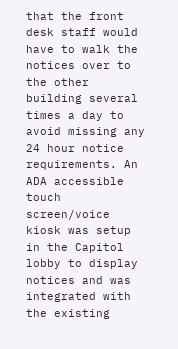that the front desk staff would have to walk the notices over to the other building several times a day to avoid missing any 24 hour notice requirements. An ADA accessible touch screen/voice kiosk was setup in the Capitol lobby to display notices and was integrated with the existing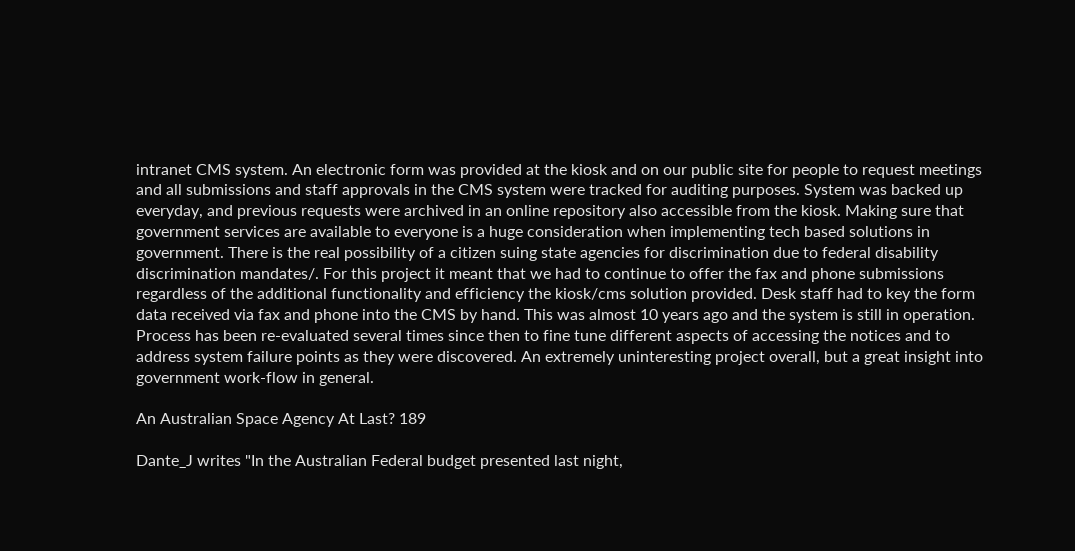intranet CMS system. An electronic form was provided at the kiosk and on our public site for people to request meetings and all submissions and staff approvals in the CMS system were tracked for auditing purposes. System was backed up everyday, and previous requests were archived in an online repository also accessible from the kiosk. Making sure that government services are available to everyone is a huge consideration when implementing tech based solutions in government. There is the real possibility of a citizen suing state agencies for discrimination due to federal disability discrimination mandates/. For this project it meant that we had to continue to offer the fax and phone submissions regardless of the additional functionality and efficiency the kiosk/cms solution provided. Desk staff had to key the form data received via fax and phone into the CMS by hand. This was almost 10 years ago and the system is still in operation. Process has been re-evaluated several times since then to fine tune different aspects of accessing the notices and to address system failure points as they were discovered. An extremely uninteresting project overall, but a great insight into government work-flow in general.

An Australian Space Agency At Last? 189

Dante_J writes "In the Australian Federal budget presented last night,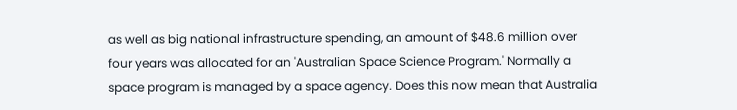as well as big national infrastructure spending, an amount of $48.6 million over four years was allocated for an 'Australian Space Science Program.' Normally a space program is managed by a space agency. Does this now mean that Australia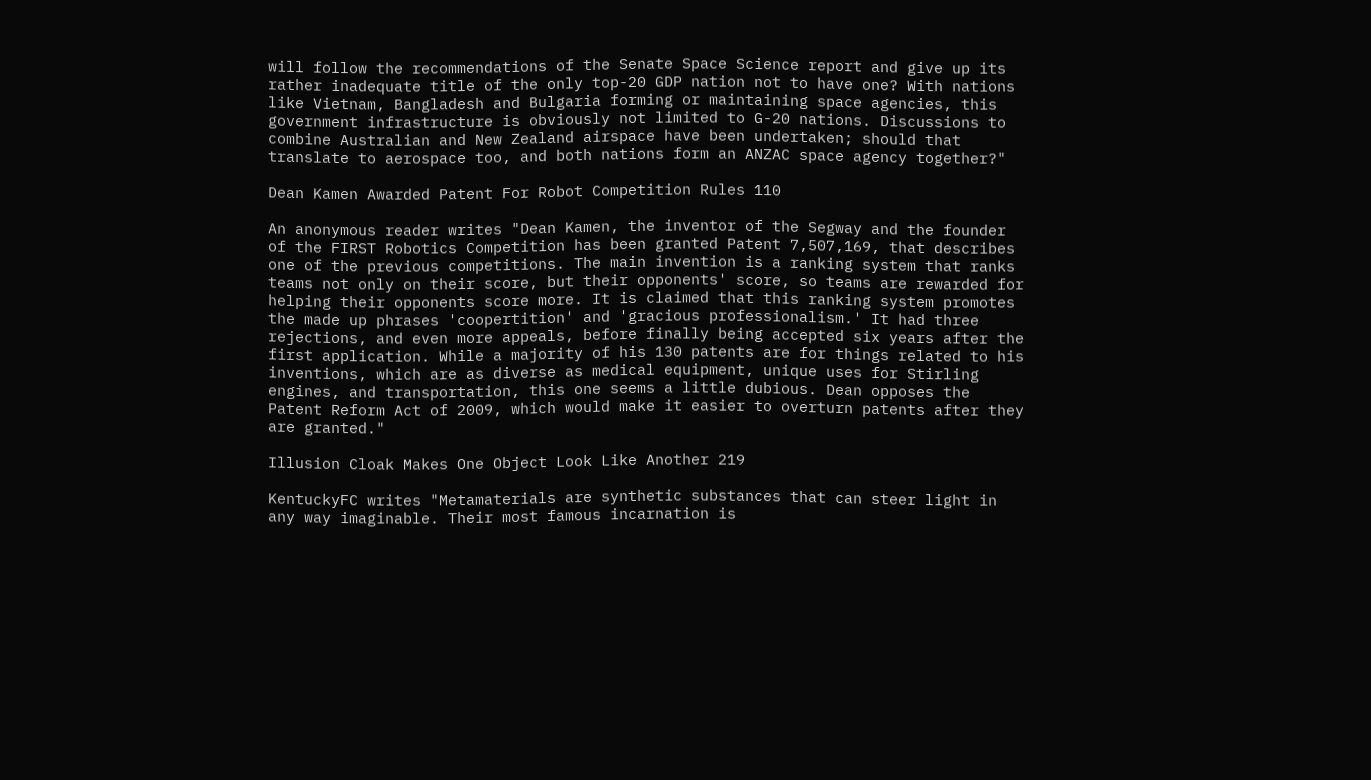will follow the recommendations of the Senate Space Science report and give up its rather inadequate title of the only top-20 GDP nation not to have one? With nations like Vietnam, Bangladesh and Bulgaria forming or maintaining space agencies, this government infrastructure is obviously not limited to G-20 nations. Discussions to combine Australian and New Zealand airspace have been undertaken; should that translate to aerospace too, and both nations form an ANZAC space agency together?"

Dean Kamen Awarded Patent For Robot Competition Rules 110

An anonymous reader writes "Dean Kamen, the inventor of the Segway and the founder of the FIRST Robotics Competition has been granted Patent 7,507,169, that describes one of the previous competitions. The main invention is a ranking system that ranks teams not only on their score, but their opponents' score, so teams are rewarded for helping their opponents score more. It is claimed that this ranking system promotes the made up phrases 'coopertition' and 'gracious professionalism.' It had three rejections, and even more appeals, before finally being accepted six years after the first application. While a majority of his 130 patents are for things related to his inventions, which are as diverse as medical equipment, unique uses for Stirling engines, and transportation, this one seems a little dubious. Dean opposes the Patent Reform Act of 2009, which would make it easier to overturn patents after they are granted."

Illusion Cloak Makes One Object Look Like Another 219

KentuckyFC writes "Metamaterials are synthetic substances that can steer light in any way imaginable. Their most famous incarnation is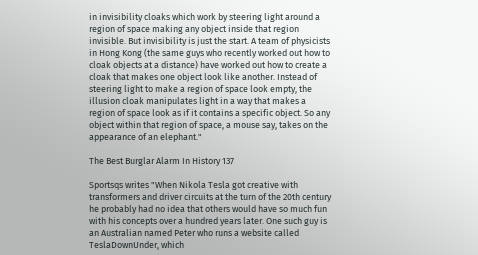in invisibility cloaks which work by steering light around a region of space making any object inside that region invisible. But invisibility is just the start. A team of physicists in Hong Kong (the same guys who recently worked out how to cloak objects at a distance) have worked out how to create a cloak that makes one object look like another. Instead of steering light to make a region of space look empty, the illusion cloak manipulates light in a way that makes a region of space look as if it contains a specific object. So any object within that region of space, a mouse say, takes on the appearance of an elephant."

The Best Burglar Alarm In History 137

Sportsqs writes "When Nikola Tesla got creative with transformers and driver circuits at the turn of the 20th century he probably had no idea that others would have so much fun with his concepts over a hundred years later. One such guy is an Australian named Peter who runs a website called TeslaDownUnder, which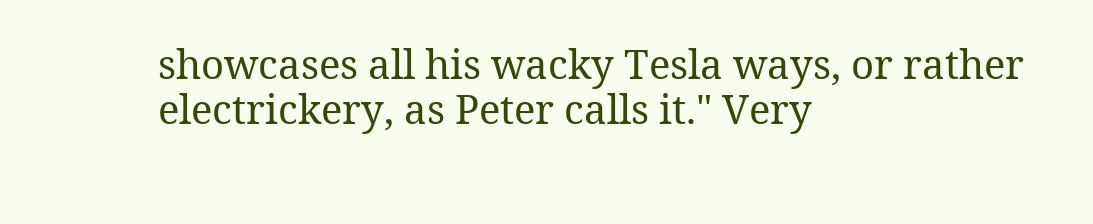showcases all his wacky Tesla ways, or rather electrickery, as Peter calls it." Very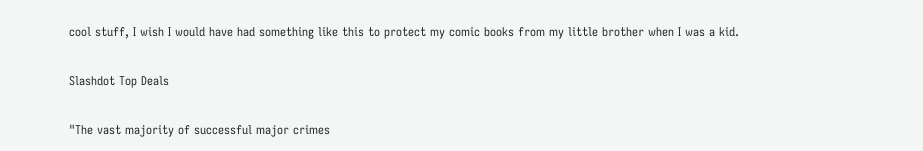cool stuff, I wish I would have had something like this to protect my comic books from my little brother when I was a kid.

Slashdot Top Deals

"The vast majority of successful major crimes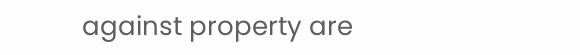against property are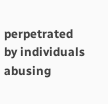perpetrated by individuals abusing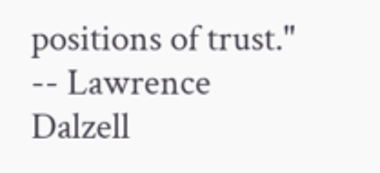positions of trust." -- Lawrence Dalzell